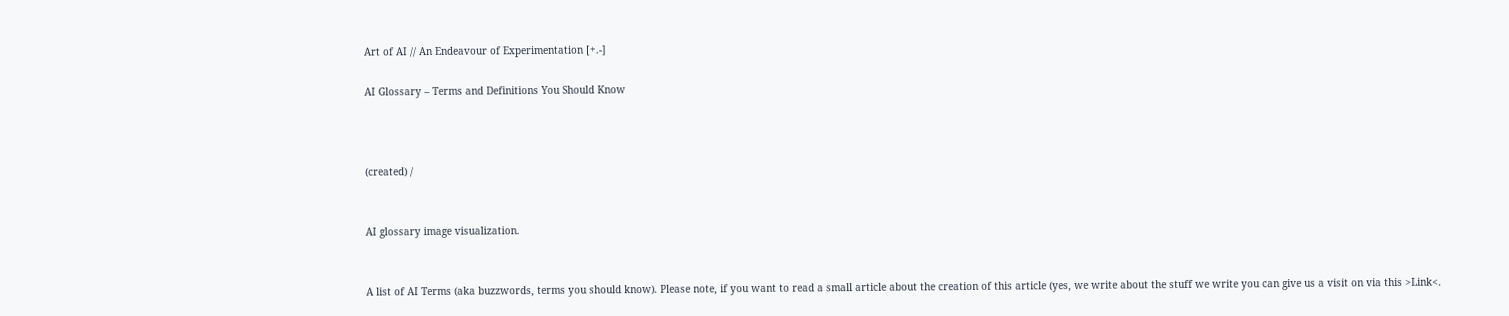Art of AI // An Endeavour of Experimentation [+.-]

AI Glossary – Terms and Definitions You Should Know



(created) /


AI glossary image visualization.


A list of AI Terms (aka buzzwords, terms you should know). Please note, if you want to read a small article about the creation of this article (yes, we write about the stuff we write you can give us a visit on via this >Link<.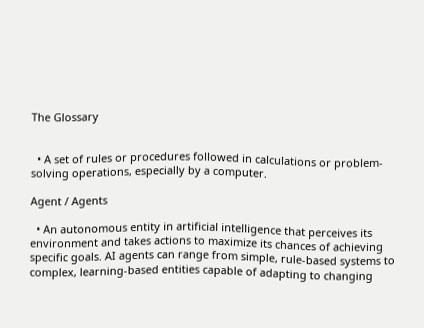The Glossary


  • A set of rules or procedures followed in calculations or problem-solving operations, especially by a computer.

Agent / Agents

  • An autonomous entity in artificial intelligence that perceives its environment and takes actions to maximize its chances of achieving specific goals. AI agents can range from simple, rule-based systems to complex, learning-based entities capable of adapting to changing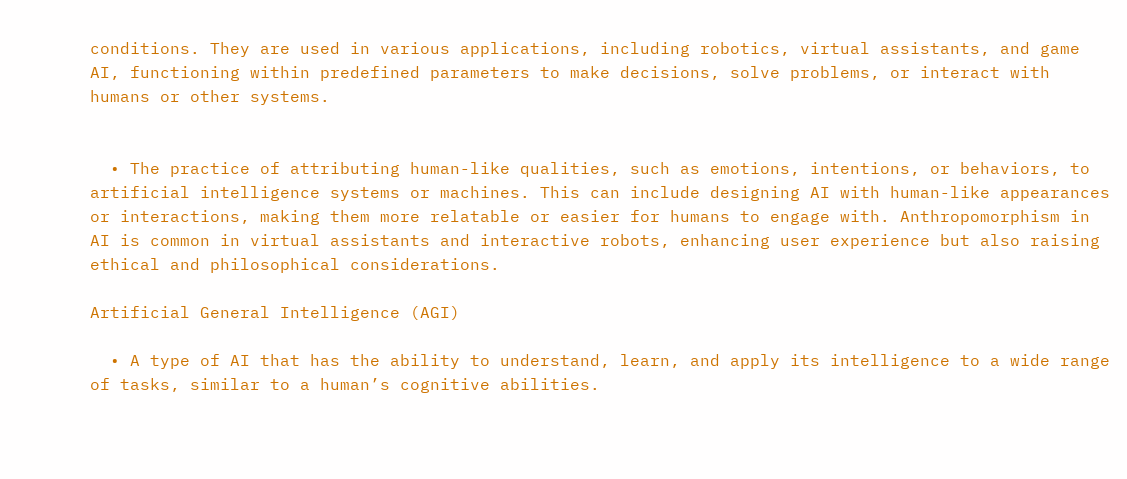conditions. They are used in various applications, including robotics, virtual assistants, and game AI, functioning within predefined parameters to make decisions, solve problems, or interact with humans or other systems.


  • The practice of attributing human-like qualities, such as emotions, intentions, or behaviors, to artificial intelligence systems or machines. This can include designing AI with human-like appearances or interactions, making them more relatable or easier for humans to engage with. Anthropomorphism in AI is common in virtual assistants and interactive robots, enhancing user experience but also raising ethical and philosophical considerations.

Artificial General Intelligence (AGI)

  • A type of AI that has the ability to understand, learn, and apply its intelligence to a wide range of tasks, similar to a human’s cognitive abilities.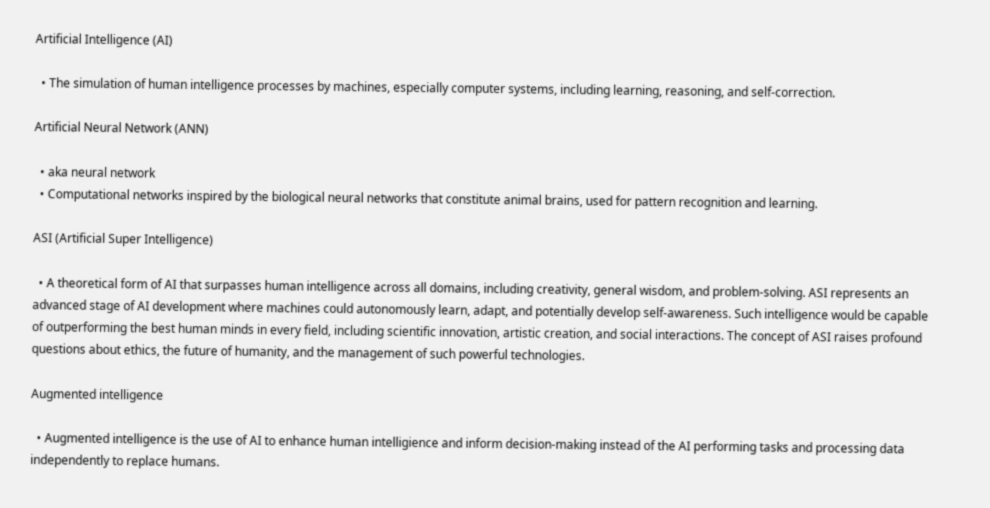Artificial Intelligence (AI)

  • The simulation of human intelligence processes by machines, especially computer systems, including learning, reasoning, and self-correction.

Artificial Neural Network (ANN)

  • aka neural network
  • Computational networks inspired by the biological neural networks that constitute animal brains, used for pattern recognition and learning.

ASI (Artificial Super Intelligence)

  • A theoretical form of AI that surpasses human intelligence across all domains, including creativity, general wisdom, and problem-solving. ASI represents an advanced stage of AI development where machines could autonomously learn, adapt, and potentially develop self-awareness. Such intelligence would be capable of outperforming the best human minds in every field, including scientific innovation, artistic creation, and social interactions. The concept of ASI raises profound questions about ethics, the future of humanity, and the management of such powerful technologies.

Augmented intelligence

  • Augmented intelligence is the use of AI to enhance human intelligience and inform decision-making instead of the AI performing tasks and processing data independently to replace humans.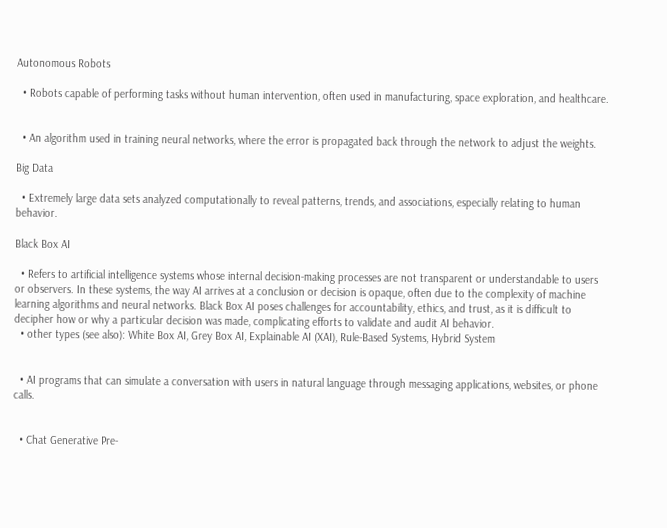Autonomous Robots

  • Robots capable of performing tasks without human intervention, often used in manufacturing, space exploration, and healthcare.


  • An algorithm used in training neural networks, where the error is propagated back through the network to adjust the weights.

Big Data

  • Extremely large data sets analyzed computationally to reveal patterns, trends, and associations, especially relating to human behavior.

Black Box AI

  • Refers to artificial intelligence systems whose internal decision-making processes are not transparent or understandable to users or observers. In these systems, the way AI arrives at a conclusion or decision is opaque, often due to the complexity of machine learning algorithms and neural networks. Black Box AI poses challenges for accountability, ethics, and trust, as it is difficult to decipher how or why a particular decision was made, complicating efforts to validate and audit AI behavior.
  • other types (see also): White Box AI, Grey Box AI, Explainable AI (XAI), Rule-Based Systems, Hybrid System


  • AI programs that can simulate a conversation with users in natural language through messaging applications, websites, or phone calls.


  • Chat Generative Pre-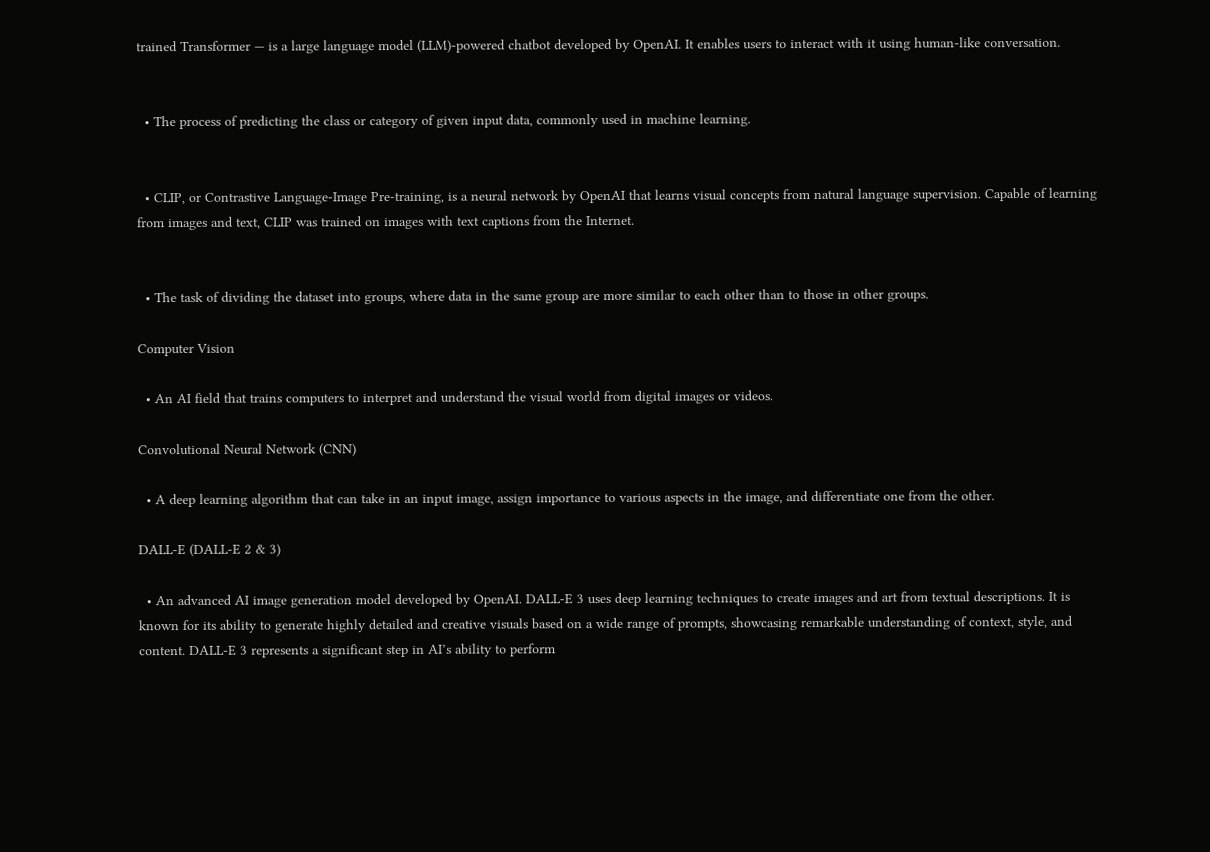trained Transformer — is a large language model (LLM)-powered chatbot developed by OpenAI. It enables users to interact with it using human-like conversation.


  • The process of predicting the class or category of given input data, commonly used in machine learning.


  • CLIP, or Contrastive Language-Image Pre-training, is a neural network by OpenAI that learns visual concepts from natural language supervision. Capable of learning from images and text, CLIP was trained on images with text captions from the Internet.


  • The task of dividing the dataset into groups, where data in the same group are more similar to each other than to those in other groups.

Computer Vision

  • An AI field that trains computers to interpret and understand the visual world from digital images or videos.

Convolutional Neural Network (CNN)

  • A deep learning algorithm that can take in an input image, assign importance to various aspects in the image, and differentiate one from the other.

DALL-E (DALL-E 2 & 3)

  • An advanced AI image generation model developed by OpenAI. DALL-E 3 uses deep learning techniques to create images and art from textual descriptions. It is known for its ability to generate highly detailed and creative visuals based on a wide range of prompts, showcasing remarkable understanding of context, style, and content. DALL-E 3 represents a significant step in AI’s ability to perform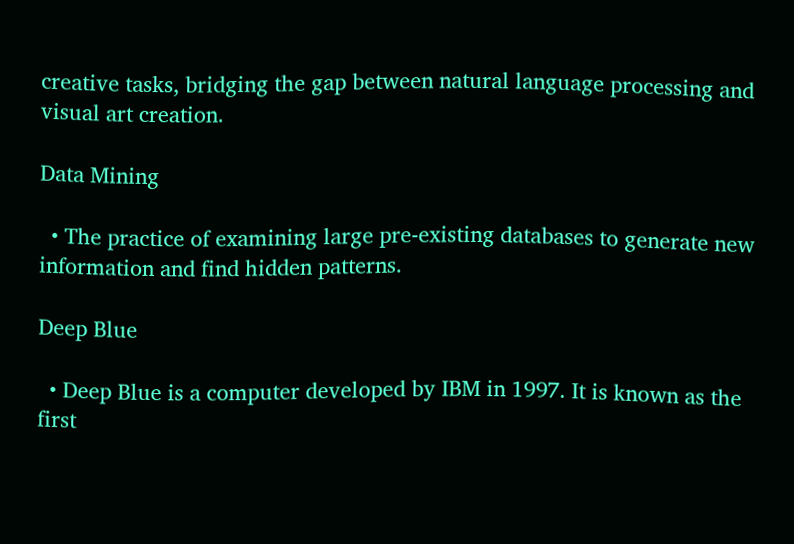creative tasks, bridging the gap between natural language processing and visual art creation.

Data Mining

  • The practice of examining large pre-existing databases to generate new information and find hidden patterns.

Deep Blue

  • Deep Blue is a computer developed by IBM in 1997. It is known as the first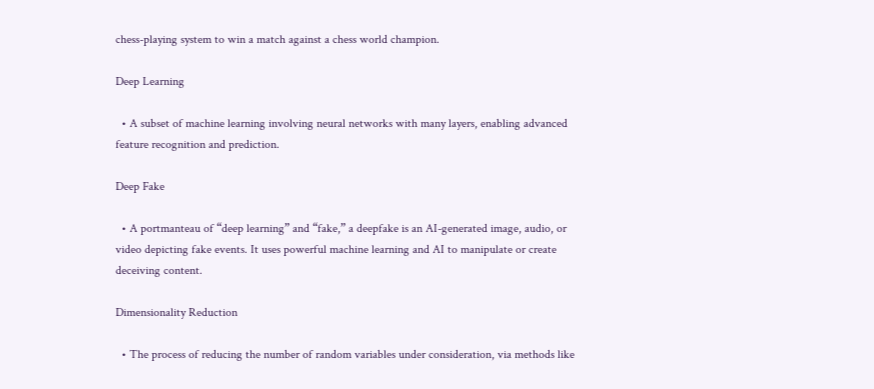chess-playing system to win a match against a chess world champion.

Deep Learning

  • A subset of machine learning involving neural networks with many layers, enabling advanced feature recognition and prediction.

Deep Fake

  • A portmanteau of “deep learning” and “fake,” a deepfake is an AI-generated image, audio, or video depicting fake events. It uses powerful machine learning and AI to manipulate or create deceiving content.

Dimensionality Reduction

  • The process of reducing the number of random variables under consideration, via methods like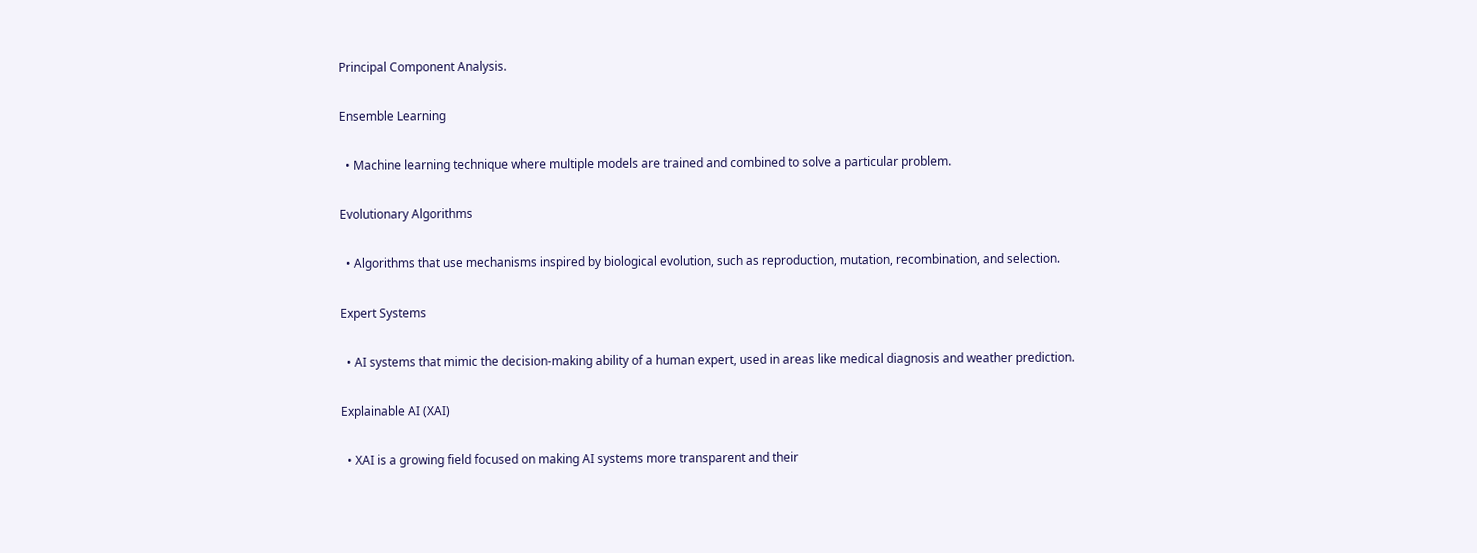Principal Component Analysis.

Ensemble Learning

  • Machine learning technique where multiple models are trained and combined to solve a particular problem.

Evolutionary Algorithms

  • Algorithms that use mechanisms inspired by biological evolution, such as reproduction, mutation, recombination, and selection.

Expert Systems

  • AI systems that mimic the decision-making ability of a human expert, used in areas like medical diagnosis and weather prediction.

Explainable AI (XAI)

  • XAI is a growing field focused on making AI systems more transparent and their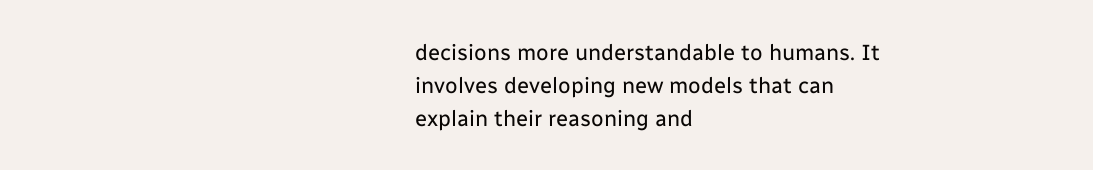decisions more understandable to humans. It involves developing new models that can explain their reasoning and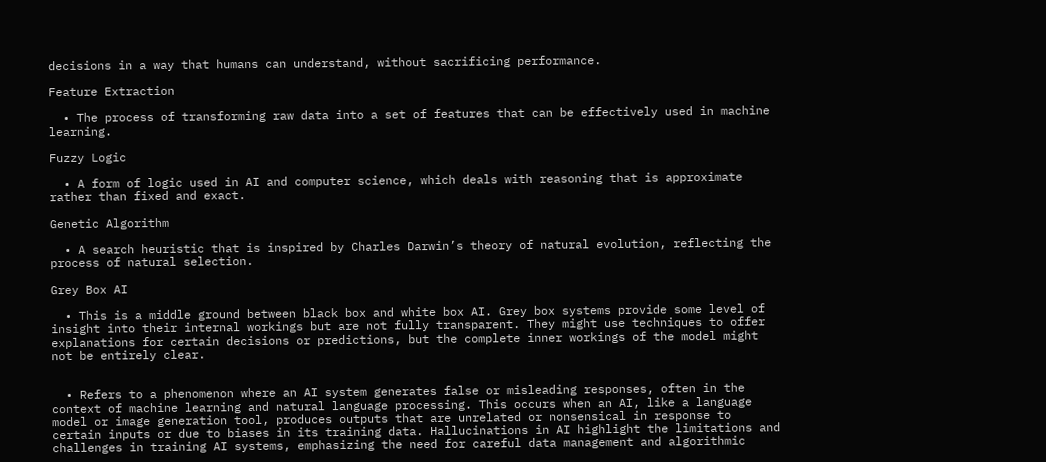decisions in a way that humans can understand, without sacrificing performance.

Feature Extraction

  • The process of transforming raw data into a set of features that can be effectively used in machine learning.

Fuzzy Logic

  • A form of logic used in AI and computer science, which deals with reasoning that is approximate rather than fixed and exact.

Genetic Algorithm

  • A search heuristic that is inspired by Charles Darwin’s theory of natural evolution, reflecting the process of natural selection.

Grey Box AI

  • This is a middle ground between black box and white box AI. Grey box systems provide some level of insight into their internal workings but are not fully transparent. They might use techniques to offer explanations for certain decisions or predictions, but the complete inner workings of the model might not be entirely clear.


  • Refers to a phenomenon where an AI system generates false or misleading responses, often in the context of machine learning and natural language processing. This occurs when an AI, like a language model or image generation tool, produces outputs that are unrelated or nonsensical in response to certain inputs or due to biases in its training data. Hallucinations in AI highlight the limitations and challenges in training AI systems, emphasizing the need for careful data management and algorithmic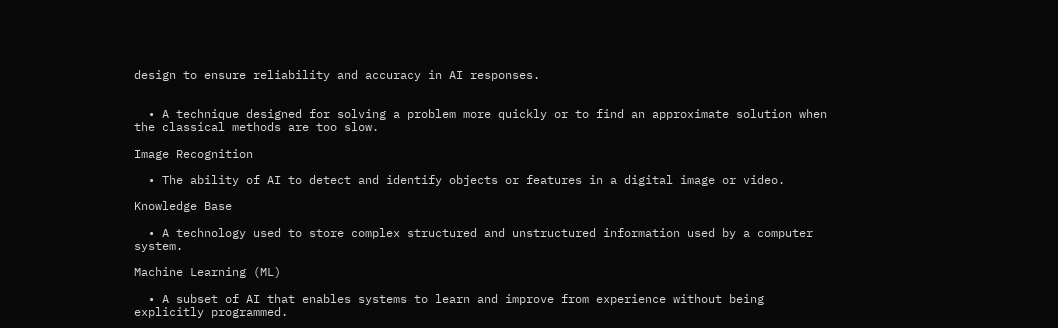design to ensure reliability and accuracy in AI responses.


  • A technique designed for solving a problem more quickly or to find an approximate solution when the classical methods are too slow.

Image Recognition

  • The ability of AI to detect and identify objects or features in a digital image or video.

Knowledge Base

  • A technology used to store complex structured and unstructured information used by a computer system.

Machine Learning (ML)

  • A subset of AI that enables systems to learn and improve from experience without being explicitly programmed.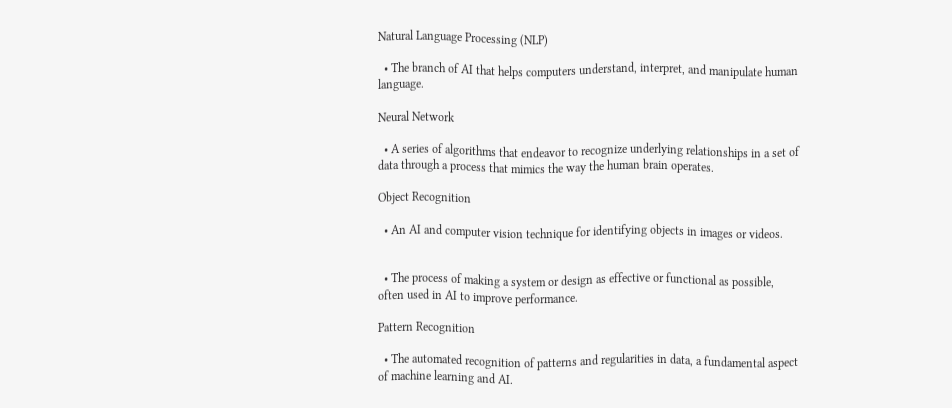Natural Language Processing (NLP)

  • The branch of AI that helps computers understand, interpret, and manipulate human language.

Neural Network

  • A series of algorithms that endeavor to recognize underlying relationships in a set of data through a process that mimics the way the human brain operates.

Object Recognition

  • An AI and computer vision technique for identifying objects in images or videos.


  • The process of making a system or design as effective or functional as possible, often used in AI to improve performance.

Pattern Recognition

  • The automated recognition of patterns and regularities in data, a fundamental aspect of machine learning and AI.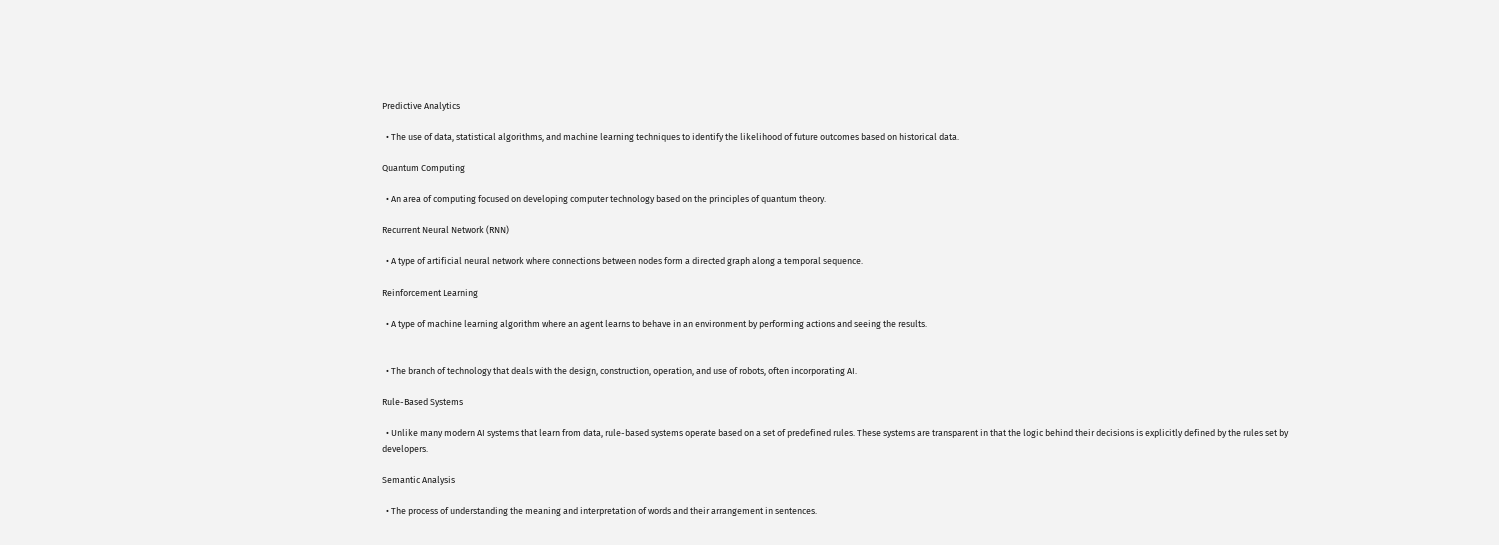Predictive Analytics

  • The use of data, statistical algorithms, and machine learning techniques to identify the likelihood of future outcomes based on historical data.

Quantum Computing

  • An area of computing focused on developing computer technology based on the principles of quantum theory.

Recurrent Neural Network (RNN)

  • A type of artificial neural network where connections between nodes form a directed graph along a temporal sequence.

Reinforcement Learning

  • A type of machine learning algorithm where an agent learns to behave in an environment by performing actions and seeing the results.


  • The branch of technology that deals with the design, construction, operation, and use of robots, often incorporating AI.

Rule-Based Systems

  • Unlike many modern AI systems that learn from data, rule-based systems operate based on a set of predefined rules. These systems are transparent in that the logic behind their decisions is explicitly defined by the rules set by developers.

Semantic Analysis

  • The process of understanding the meaning and interpretation of words and their arrangement in sentences.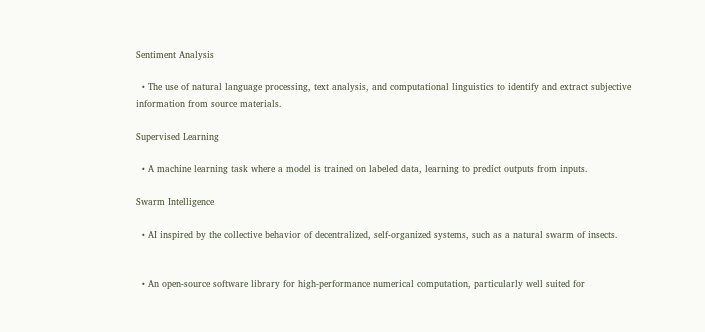Sentiment Analysis

  • The use of natural language processing, text analysis, and computational linguistics to identify and extract subjective information from source materials.

Supervised Learning

  • A machine learning task where a model is trained on labeled data, learning to predict outputs from inputs.

Swarm Intelligence

  • AI inspired by the collective behavior of decentralized, self-organized systems, such as a natural swarm of insects.


  • An open-source software library for high-performance numerical computation, particularly well suited for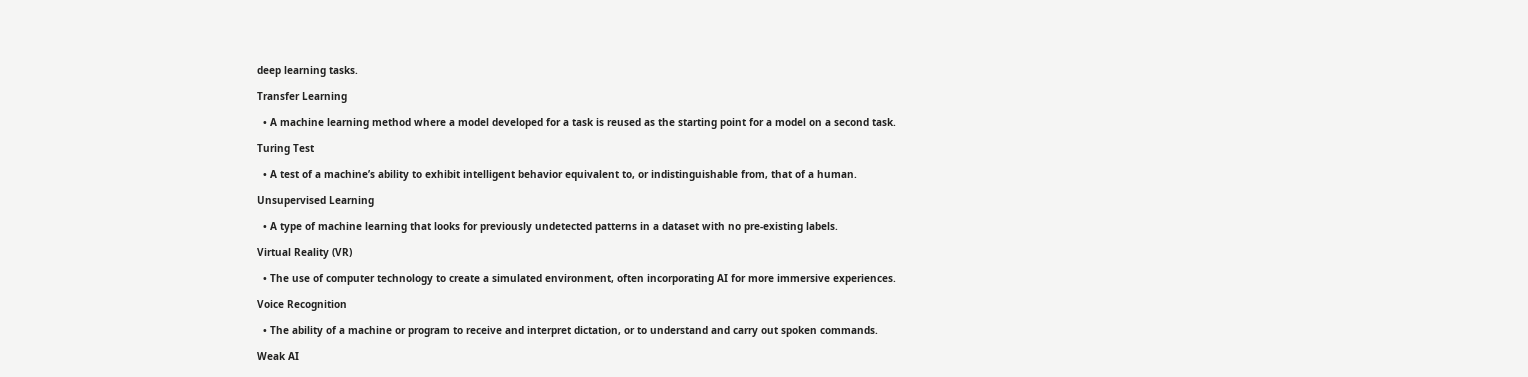deep learning tasks.

Transfer Learning

  • A machine learning method where a model developed for a task is reused as the starting point for a model on a second task.

Turing Test

  • A test of a machine’s ability to exhibit intelligent behavior equivalent to, or indistinguishable from, that of a human.

Unsupervised Learning

  • A type of machine learning that looks for previously undetected patterns in a dataset with no pre-existing labels.

Virtual Reality (VR)

  • The use of computer technology to create a simulated environment, often incorporating AI for more immersive experiences.

Voice Recognition

  • The ability of a machine or program to receive and interpret dictation, or to understand and carry out spoken commands.

Weak AI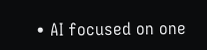• AI focused on one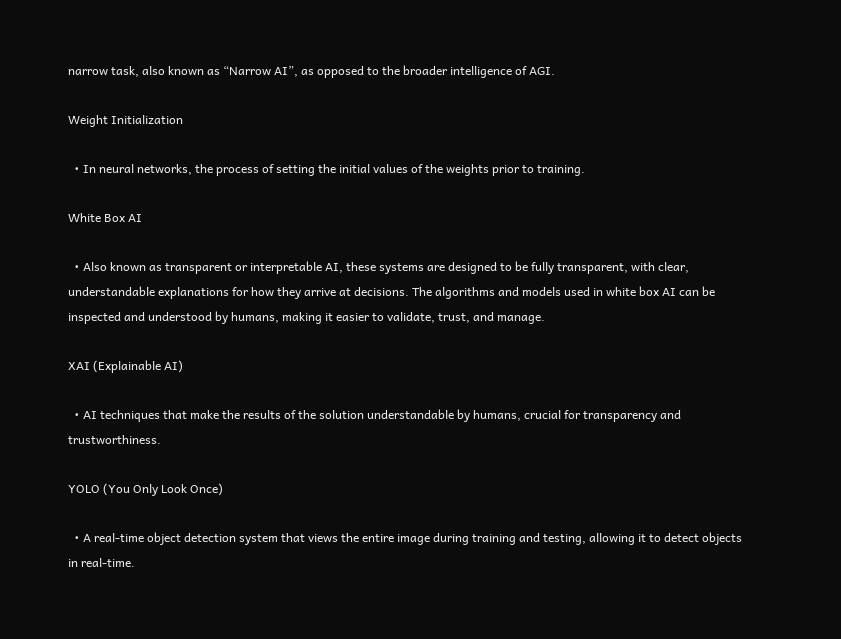narrow task, also known as “Narrow AI”, as opposed to the broader intelligence of AGI.

Weight Initialization

  • In neural networks, the process of setting the initial values of the weights prior to training.

White Box AI

  • Also known as transparent or interpretable AI, these systems are designed to be fully transparent, with clear, understandable explanations for how they arrive at decisions. The algorithms and models used in white box AI can be inspected and understood by humans, making it easier to validate, trust, and manage.

XAI (Explainable AI)

  • AI techniques that make the results of the solution understandable by humans, crucial for transparency and trustworthiness.

YOLO (You Only Look Once)

  • A real-time object detection system that views the entire image during training and testing, allowing it to detect objects in real-time.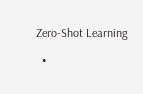Zero-Shot Learning

  •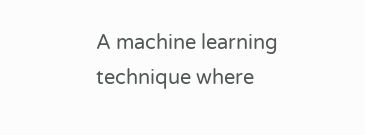A machine learning technique where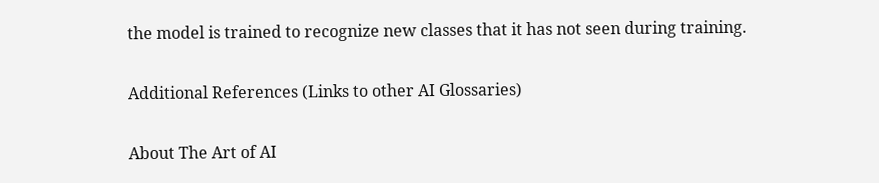the model is trained to recognize new classes that it has not seen during training.

Additional References (Links to other AI Glossaries)

About The Art of AI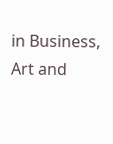in Business, Art and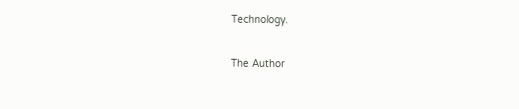Technology.

The Author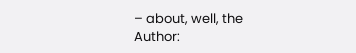– about, well, the Author: